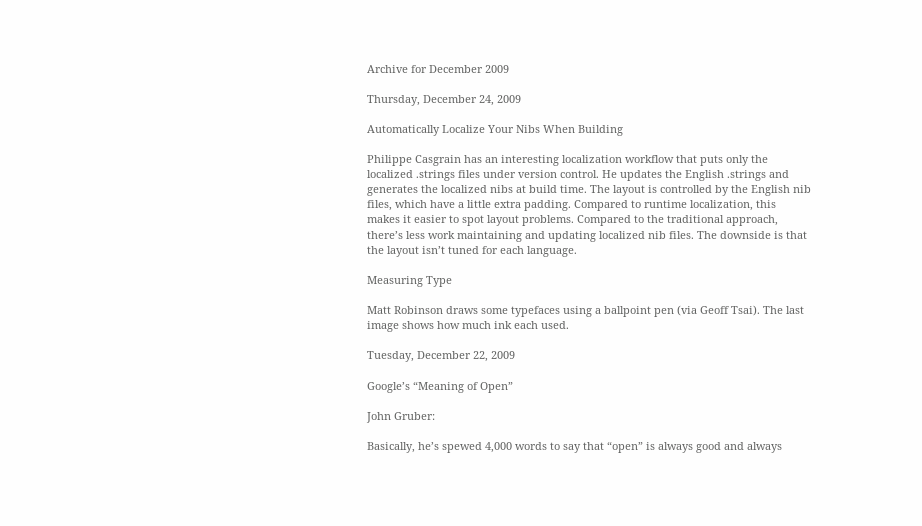Archive for December 2009

Thursday, December 24, 2009

Automatically Localize Your Nibs When Building

Philippe Casgrain has an interesting localization workflow that puts only the localized .strings files under version control. He updates the English .strings and generates the localized nibs at build time. The layout is controlled by the English nib files, which have a little extra padding. Compared to runtime localization, this makes it easier to spot layout problems. Compared to the traditional approach, there’s less work maintaining and updating localized nib files. The downside is that the layout isn’t tuned for each language.

Measuring Type

Matt Robinson draws some typefaces using a ballpoint pen (via Geoff Tsai). The last image shows how much ink each used.

Tuesday, December 22, 2009

Google’s “Meaning of Open”

John Gruber:

Basically, he’s spewed 4,000 words to say that “open” is always good and always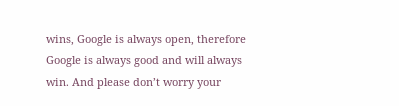wins, Google is always open, therefore Google is always good and will always win. And please don’t worry your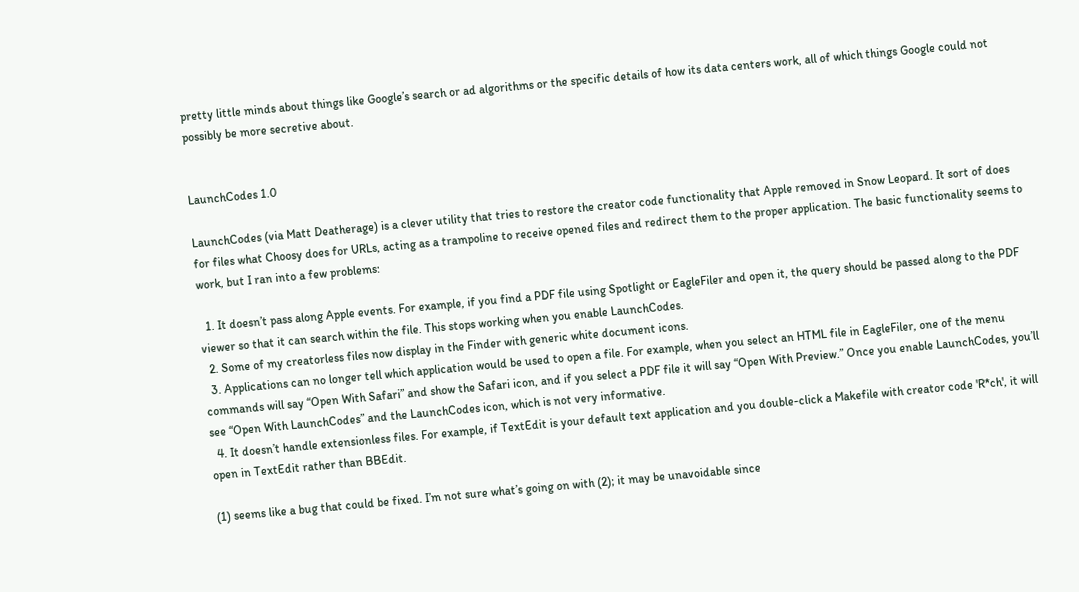pretty little minds about things like Google’s search or ad algorithms or the specific details of how its data centers work, all of which things Google could not possibly be more secretive about.


LaunchCodes 1.0

LaunchCodes (via Matt Deatherage) is a clever utility that tries to restore the creator code functionality that Apple removed in Snow Leopard. It sort of does for files what Choosy does for URLs, acting as a trampoline to receive opened files and redirect them to the proper application. The basic functionality seems to work, but I ran into a few problems:

  1. It doesn’t pass along Apple events. For example, if you find a PDF file using Spotlight or EagleFiler and open it, the query should be passed along to the PDF viewer so that it can search within the file. This stops working when you enable LaunchCodes.
  2. Some of my creatorless files now display in the Finder with generic white document icons.
  3. Applications can no longer tell which application would be used to open a file. For example, when you select an HTML file in EagleFiler, one of the menu commands will say “Open With Safari” and show the Safari icon, and if you select a PDF file it will say “Open With Preview.” Once you enable LaunchCodes, you’ll see “Open With LaunchCodes” and the LaunchCodes icon, which is not very informative.
  4. It doesn’t handle extensionless files. For example, if TextEdit is your default text application and you double-click a Makefile with creator code 'R*ch', it will open in TextEdit rather than BBEdit.

(1) seems like a bug that could be fixed. I’m not sure what’s going on with (2); it may be unavoidable since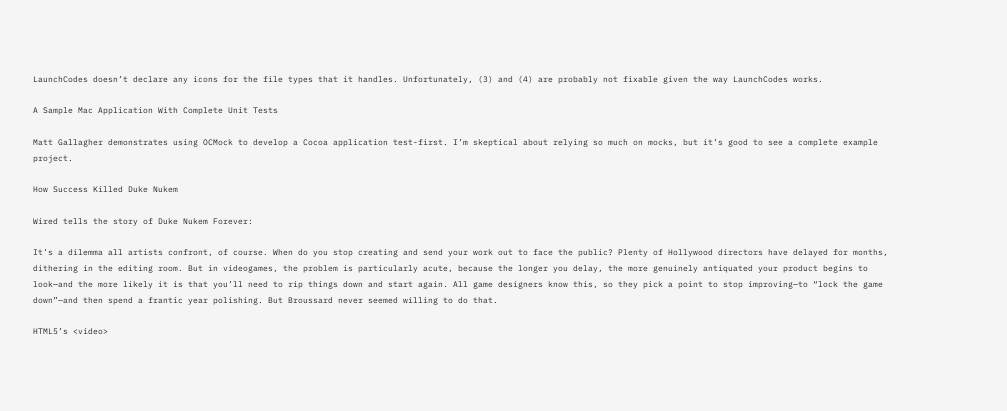LaunchCodes doesn’t declare any icons for the file types that it handles. Unfortunately, (3) and (4) are probably not fixable given the way LaunchCodes works.

A Sample Mac Application With Complete Unit Tests

Matt Gallagher demonstrates using OCMock to develop a Cocoa application test-first. I’m skeptical about relying so much on mocks, but it’s good to see a complete example project.

How Success Killed Duke Nukem

Wired tells the story of Duke Nukem Forever:

It’s a dilemma all artists confront, of course. When do you stop creating and send your work out to face the public? Plenty of Hollywood directors have delayed for months, dithering in the editing room. But in videogames, the problem is particularly acute, because the longer you delay, the more genuinely antiquated your product begins to look—and the more likely it is that you’ll need to rip things down and start again. All game designers know this, so they pick a point to stop improving—to “lock the game down”—and then spend a frantic year polishing. But Broussard never seemed willing to do that.

HTML5’s <video>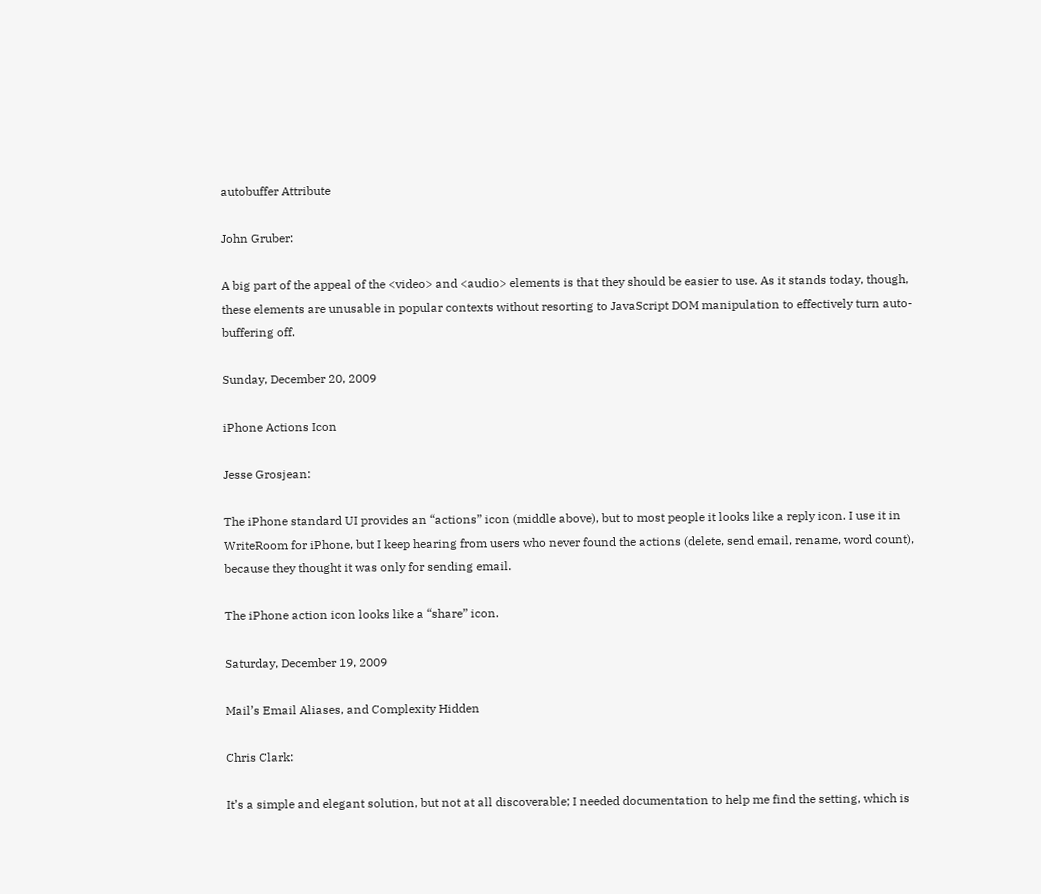autobuffer Attribute

John Gruber:

A big part of the appeal of the <video> and <audio> elements is that they should be easier to use. As it stands today, though, these elements are unusable in popular contexts without resorting to JavaScript DOM manipulation to effectively turn auto-buffering off.

Sunday, December 20, 2009

iPhone Actions Icon

Jesse Grosjean:

The iPhone standard UI provides an “actions” icon (middle above), but to most people it looks like a reply icon. I use it in WriteRoom for iPhone, but I keep hearing from users who never found the actions (delete, send email, rename, word count), because they thought it was only for sending email.

The iPhone action icon looks like a “share” icon.

Saturday, December 19, 2009

Mail’s Email Aliases, and Complexity Hidden

Chris Clark:

It’s a simple and elegant solution, but not at all discoverable; I needed documentation to help me find the setting, which is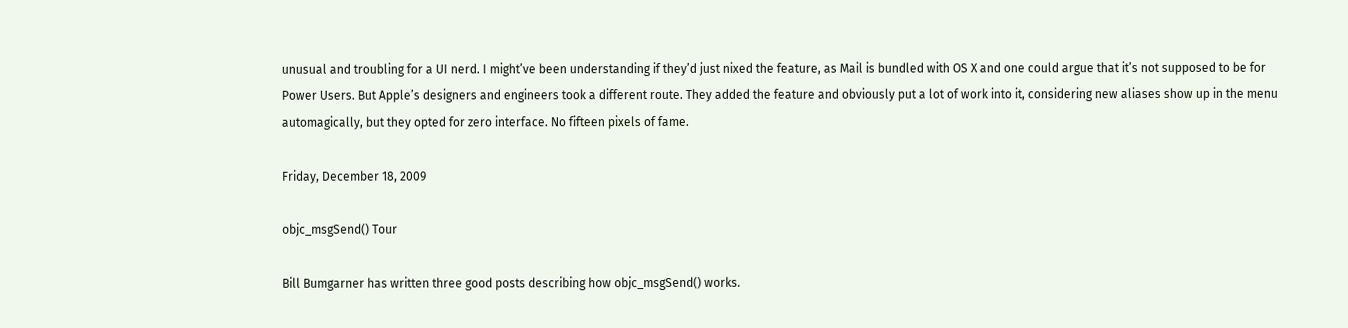unusual and troubling for a UI nerd. I might’ve been understanding if they’d just nixed the feature, as Mail is bundled with OS X and one could argue that it’s not supposed to be for Power Users. But Apple’s designers and engineers took a different route. They added the feature and obviously put a lot of work into it, considering new aliases show up in the menu automagically, but they opted for zero interface. No fifteen pixels of fame.

Friday, December 18, 2009

objc_msgSend() Tour

Bill Bumgarner has written three good posts describing how objc_msgSend() works.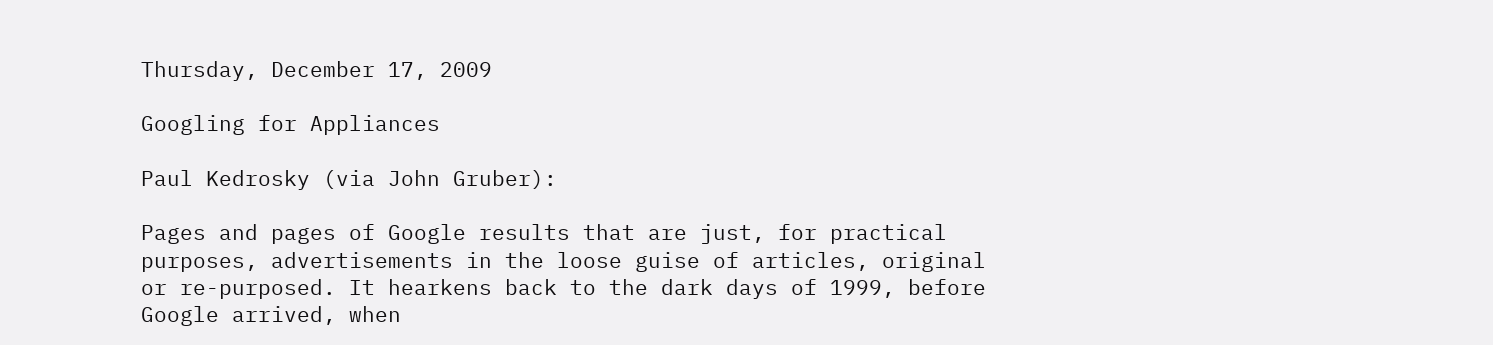Thursday, December 17, 2009

Googling for Appliances

Paul Kedrosky (via John Gruber):

Pages and pages of Google results that are just, for practical purposes, advertisements in the loose guise of articles, original or re-purposed. It hearkens back to the dark days of 1999, before Google arrived, when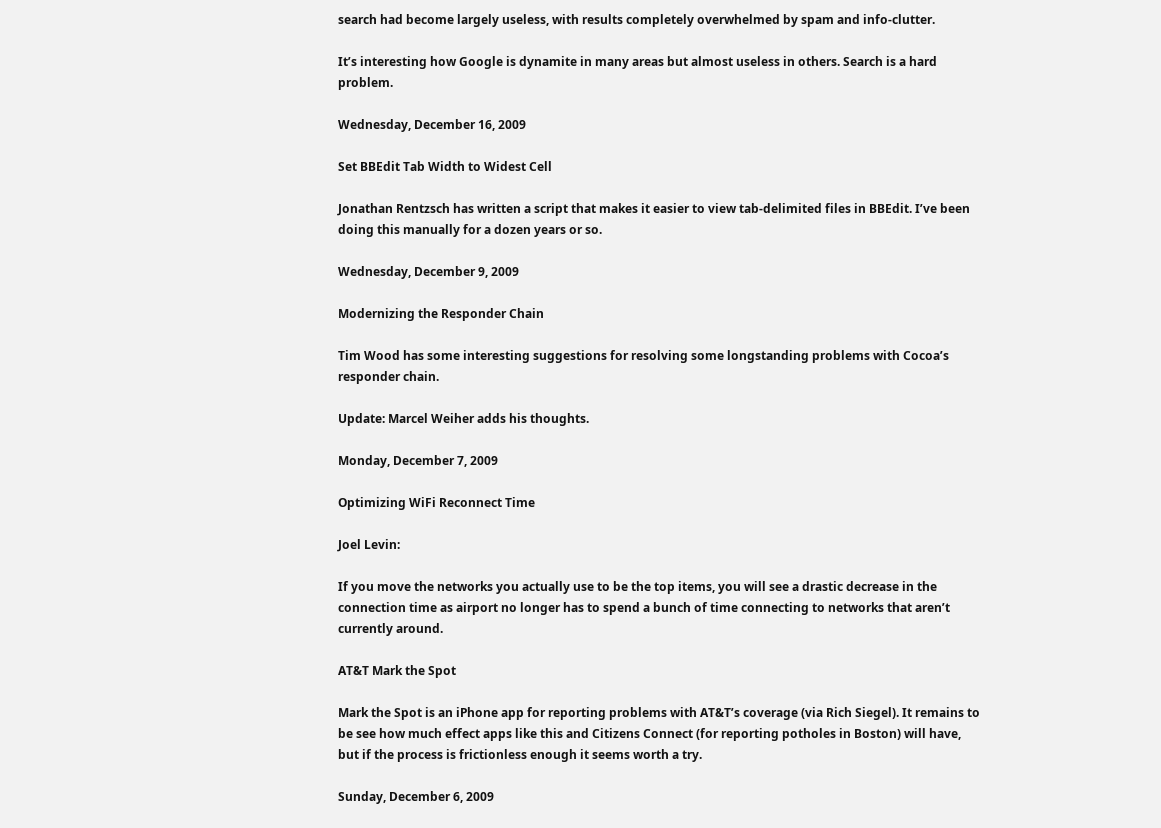search had become largely useless, with results completely overwhelmed by spam and info-clutter.

It’s interesting how Google is dynamite in many areas but almost useless in others. Search is a hard problem.

Wednesday, December 16, 2009

Set BBEdit Tab Width to Widest Cell

Jonathan Rentzsch has written a script that makes it easier to view tab-delimited files in BBEdit. I’ve been doing this manually for a dozen years or so.

Wednesday, December 9, 2009

Modernizing the Responder Chain

Tim Wood has some interesting suggestions for resolving some longstanding problems with Cocoa’s responder chain.

Update: Marcel Weiher adds his thoughts.

Monday, December 7, 2009

Optimizing WiFi Reconnect Time

Joel Levin:

If you move the networks you actually use to be the top items, you will see a drastic decrease in the connection time as airport no longer has to spend a bunch of time connecting to networks that aren’t currently around.

AT&T Mark the Spot

Mark the Spot is an iPhone app for reporting problems with AT&T’s coverage (via Rich Siegel). It remains to be see how much effect apps like this and Citizens Connect (for reporting potholes in Boston) will have, but if the process is frictionless enough it seems worth a try.

Sunday, December 6, 2009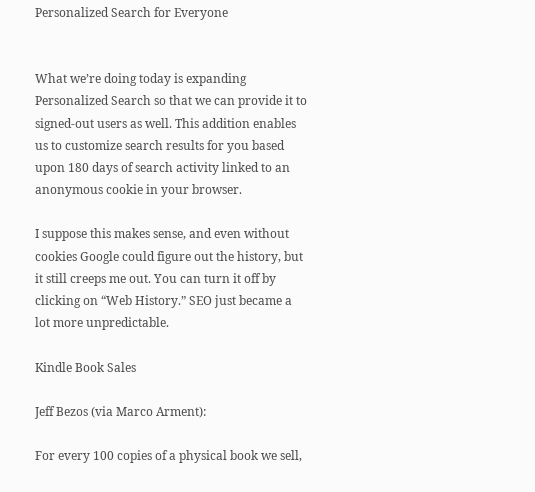Personalized Search for Everyone


What we’re doing today is expanding Personalized Search so that we can provide it to signed-out users as well. This addition enables us to customize search results for you based upon 180 days of search activity linked to an anonymous cookie in your browser.

I suppose this makes sense, and even without cookies Google could figure out the history, but it still creeps me out. You can turn it off by clicking on “Web History.” SEO just became a lot more unpredictable.

Kindle Book Sales

Jeff Bezos (via Marco Arment):

For every 100 copies of a physical book we sell,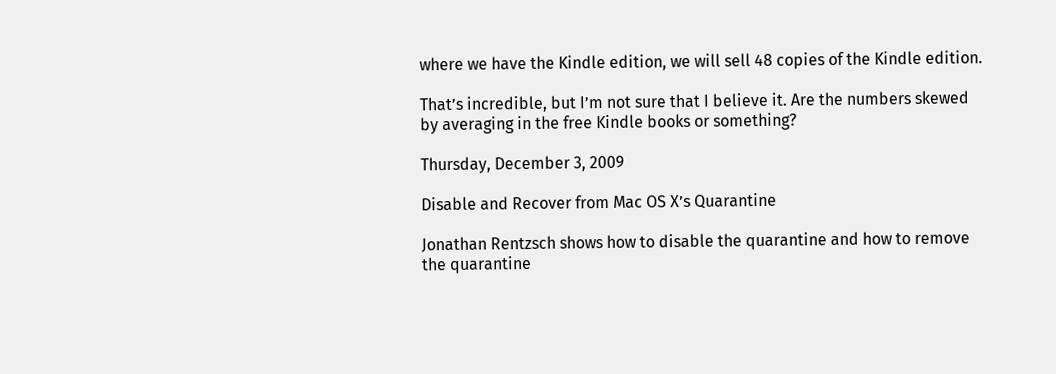where we have the Kindle edition, we will sell 48 copies of the Kindle edition.

That’s incredible, but I’m not sure that I believe it. Are the numbers skewed by averaging in the free Kindle books or something?

Thursday, December 3, 2009

Disable and Recover from Mac OS X’s Quarantine

Jonathan Rentzsch shows how to disable the quarantine and how to remove the quarantine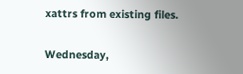xattrs from existing files.

Wednesday,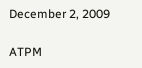December 2, 2009

ATPM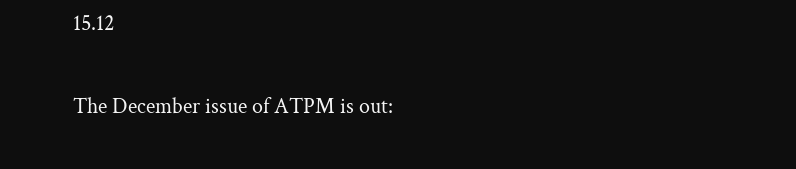15.12

The December issue of ATPM is out: